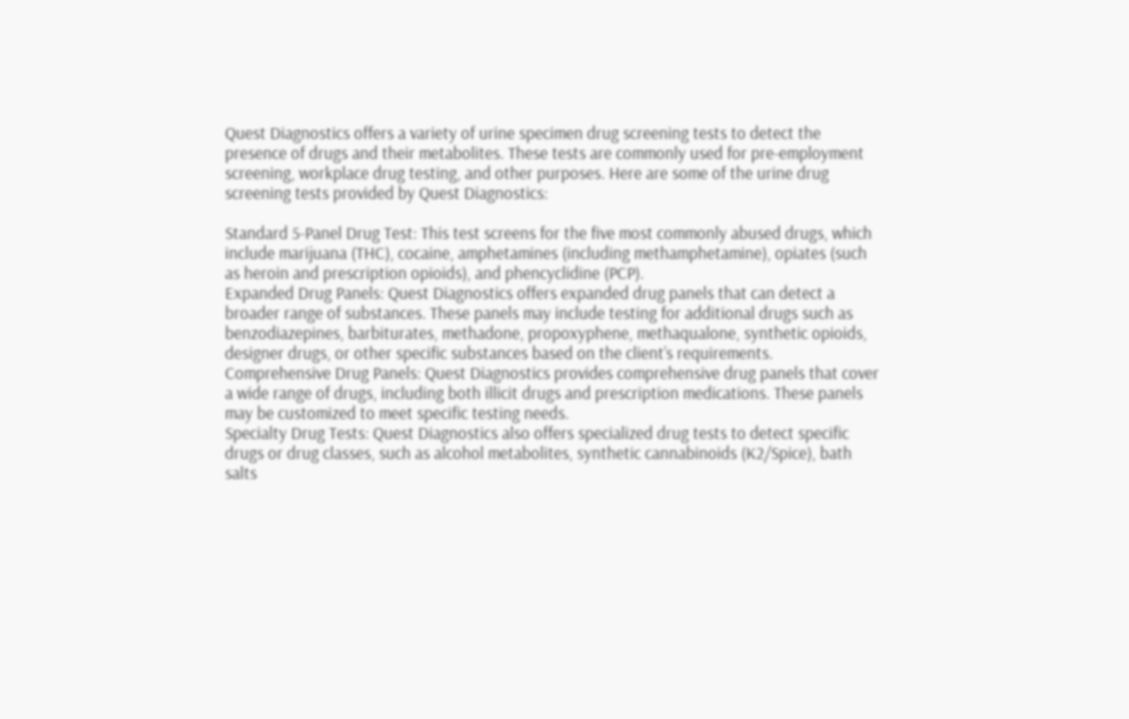Quest Diagnostics offers a variety of urine specimen drug screening tests to detect the presence of drugs and their metabolites. These tests are commonly used for pre-employment screening, workplace drug testing, and other purposes. Here are some of the urine drug screening tests provided by Quest Diagnostics:

Standard 5-Panel Drug Test: This test screens for the five most commonly abused drugs, which include marijuana (THC), cocaine, amphetamines (including methamphetamine), opiates (such as heroin and prescription opioids), and phencyclidine (PCP).
Expanded Drug Panels: Quest Diagnostics offers expanded drug panels that can detect a broader range of substances. These panels may include testing for additional drugs such as benzodiazepines, barbiturates, methadone, propoxyphene, methaqualone, synthetic opioids, designer drugs, or other specific substances based on the client’s requirements.
Comprehensive Drug Panels: Quest Diagnostics provides comprehensive drug panels that cover a wide range of drugs, including both illicit drugs and prescription medications. These panels may be customized to meet specific testing needs.
Specialty Drug Tests: Quest Diagnostics also offers specialized drug tests to detect specific drugs or drug classes, such as alcohol metabolites, synthetic cannabinoids (K2/Spice), bath salts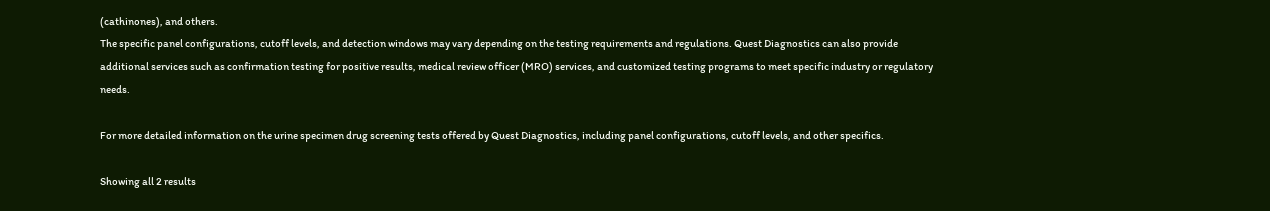(cathinones), and others.
The specific panel configurations, cutoff levels, and detection windows may vary depending on the testing requirements and regulations. Quest Diagnostics can also provide additional services such as confirmation testing for positive results, medical review officer (MRO) services, and customized testing programs to meet specific industry or regulatory needs.

For more detailed information on the urine specimen drug screening tests offered by Quest Diagnostics, including panel configurations, cutoff levels, and other specifics.

Showing all 2 results